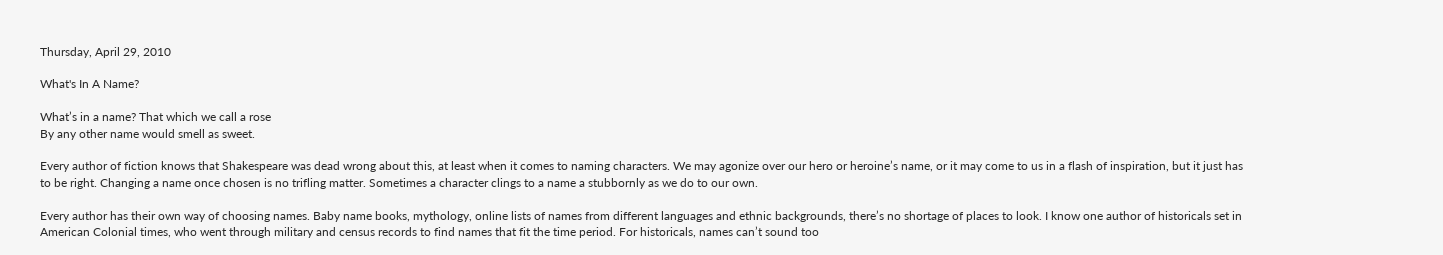Thursday, April 29, 2010

What's In A Name?

What’s in a name? That which we call a rose
By any other name would smell as sweet.

Every author of fiction knows that Shakespeare was dead wrong about this, at least when it comes to naming characters. We may agonize over our hero or heroine’s name, or it may come to us in a flash of inspiration, but it just has to be right. Changing a name once chosen is no trifling matter. Sometimes a character clings to a name a stubbornly as we do to our own.

Every author has their own way of choosing names. Baby name books, mythology, online lists of names from different languages and ethnic backgrounds, there’s no shortage of places to look. I know one author of historicals set in American Colonial times, who went through military and census records to find names that fit the time period. For historicals, names can’t sound too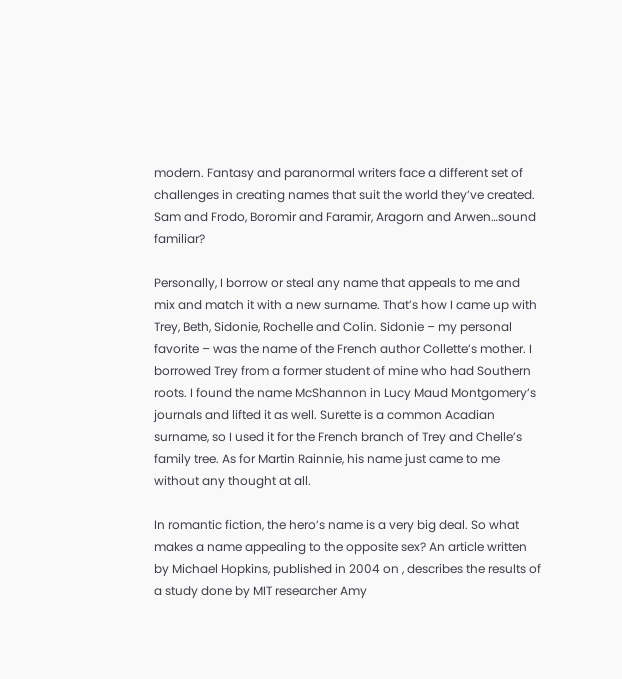modern. Fantasy and paranormal writers face a different set of challenges in creating names that suit the world they’ve created. Sam and Frodo, Boromir and Faramir, Aragorn and Arwen…sound familiar?

Personally, I borrow or steal any name that appeals to me and mix and match it with a new surname. That’s how I came up with Trey, Beth, Sidonie, Rochelle and Colin. Sidonie – my personal favorite – was the name of the French author Collette’s mother. I borrowed Trey from a former student of mine who had Southern roots. I found the name McShannon in Lucy Maud Montgomery’s journals and lifted it as well. Surette is a common Acadian surname, so I used it for the French branch of Trey and Chelle’s family tree. As for Martin Rainnie, his name just came to me without any thought at all.

In romantic fiction, the hero’s name is a very big deal. So what makes a name appealing to the opposite sex? An article written by Michael Hopkins, published in 2004 on , describes the results of a study done by MIT researcher Amy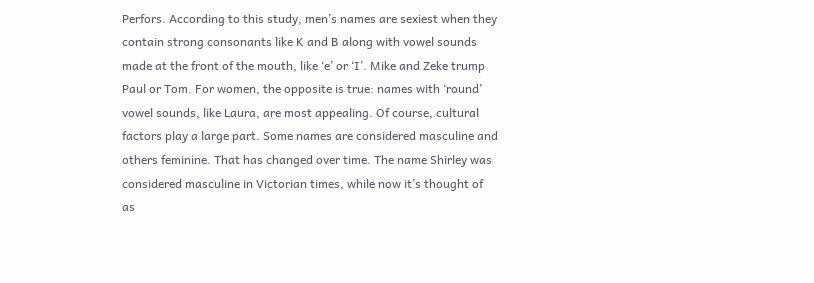Perfors. According to this study, men’s names are sexiest when they contain strong consonants like K and B along with vowel sounds made at the front of the mouth, like ‘e’ or ‘I’. Mike and Zeke trump Paul or Tom. For women, the opposite is true: names with ‘round’ vowel sounds, like Laura, are most appealing. Of course, cultural factors play a large part. Some names are considered masculine and others feminine. That has changed over time. The name Shirley was considered masculine in Victorian times, while now it’s thought of as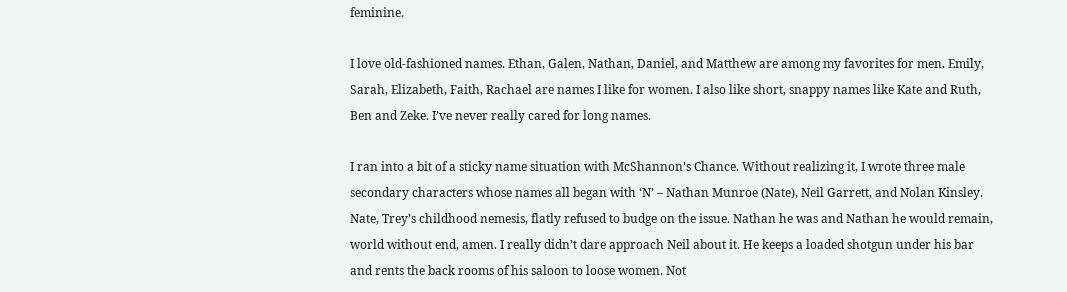feminine.

I love old-fashioned names. Ethan, Galen, Nathan, Daniel, and Matthew are among my favorites for men. Emily, Sarah, Elizabeth, Faith, Rachael are names I like for women. I also like short, snappy names like Kate and Ruth, Ben and Zeke. I’ve never really cared for long names.

I ran into a bit of a sticky name situation with McShannon’s Chance. Without realizing it, I wrote three male secondary characters whose names all began with ‘N’ – Nathan Munroe (Nate), Neil Garrett, and Nolan Kinsley. Nate, Trey’s childhood nemesis, flatly refused to budge on the issue. Nathan he was and Nathan he would remain, world without end, amen. I really didn’t dare approach Neil about it. He keeps a loaded shotgun under his bar and rents the back rooms of his saloon to loose women. Not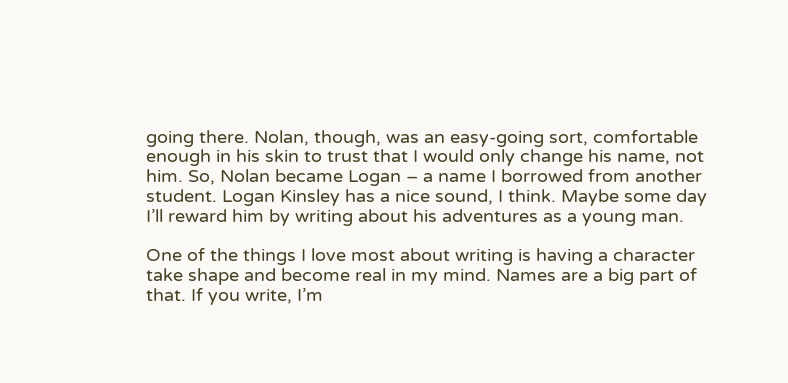going there. Nolan, though, was an easy-going sort, comfortable enough in his skin to trust that I would only change his name, not him. So, Nolan became Logan – a name I borrowed from another student. Logan Kinsley has a nice sound, I think. Maybe some day I’ll reward him by writing about his adventures as a young man.

One of the things I love most about writing is having a character take shape and become real in my mind. Names are a big part of that. If you write, I’m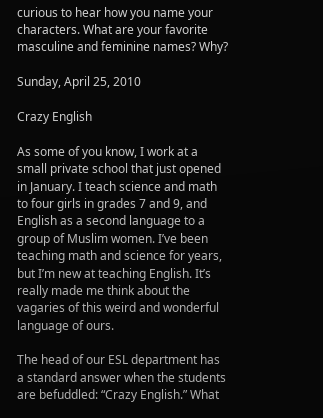curious to hear how you name your characters. What are your favorite masculine and feminine names? Why?

Sunday, April 25, 2010

Crazy English

As some of you know, I work at a small private school that just opened in January. I teach science and math to four girls in grades 7 and 9, and English as a second language to a group of Muslim women. I’ve been teaching math and science for years, but I’m new at teaching English. It’s really made me think about the vagaries of this weird and wonderful language of ours.

The head of our ESL department has a standard answer when the students are befuddled: “Crazy English.” What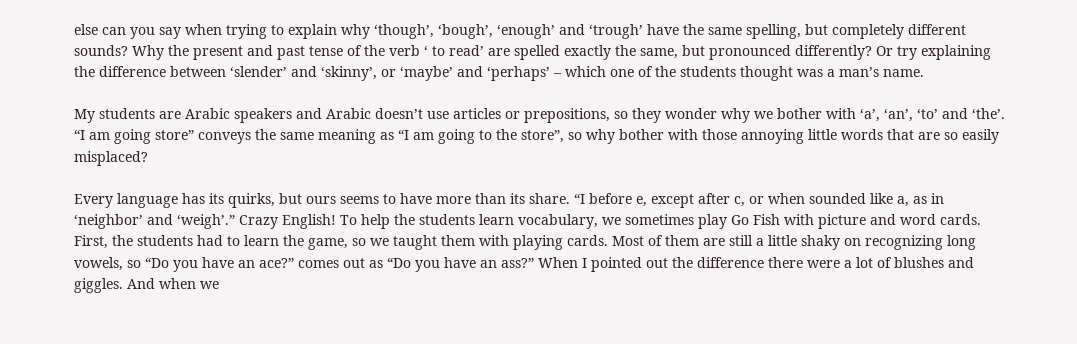else can you say when trying to explain why ‘though’, ‘bough’, ‘enough’ and ‘trough’ have the same spelling, but completely different sounds? Why the present and past tense of the verb ‘ to read’ are spelled exactly the same, but pronounced differently? Or try explaining the difference between ‘slender’ and ‘skinny’, or ‘maybe’ and ‘perhaps’ – which one of the students thought was a man’s name.

My students are Arabic speakers and Arabic doesn’t use articles or prepositions, so they wonder why we bother with ‘a’, ‘an’, ‘to’ and ‘the’. “I am going store” conveys the same meaning as “I am going to the store”, so why bother with those annoying little words that are so easily misplaced?

Every language has its quirks, but ours seems to have more than its share. “I before e, except after c, or when sounded like a, as in ‘neighbor’ and ‘weigh’.” Crazy English! To help the students learn vocabulary, we sometimes play Go Fish with picture and word cards. First, the students had to learn the game, so we taught them with playing cards. Most of them are still a little shaky on recognizing long vowels, so “Do you have an ace?” comes out as “Do you have an ass?” When I pointed out the difference there were a lot of blushes and giggles. And when we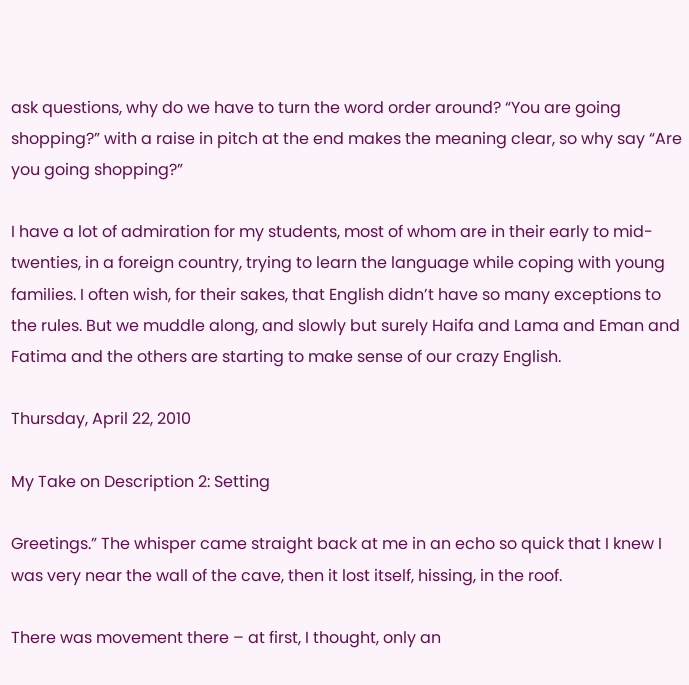ask questions, why do we have to turn the word order around? “You are going shopping?” with a raise in pitch at the end makes the meaning clear, so why say “Are you going shopping?”

I have a lot of admiration for my students, most of whom are in their early to mid-twenties, in a foreign country, trying to learn the language while coping with young families. I often wish, for their sakes, that English didn’t have so many exceptions to the rules. But we muddle along, and slowly but surely Haifa and Lama and Eman and Fatima and the others are starting to make sense of our crazy English.

Thursday, April 22, 2010

My Take on Description 2: Setting

Greetings.” The whisper came straight back at me in an echo so quick that I knew I was very near the wall of the cave, then it lost itself, hissing, in the roof.

There was movement there – at first, I thought, only an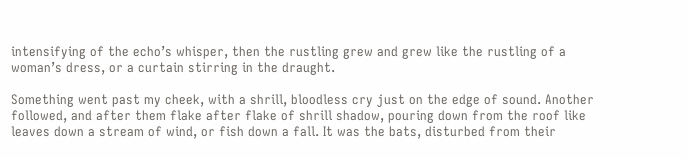intensifying of the echo’s whisper, then the rustling grew and grew like the rustling of a woman’s dress, or a curtain stirring in the draught.

Something went past my cheek, with a shrill, bloodless cry just on the edge of sound. Another followed, and after them flake after flake of shrill shadow, pouring down from the roof like leaves down a stream of wind, or fish down a fall. It was the bats, disturbed from their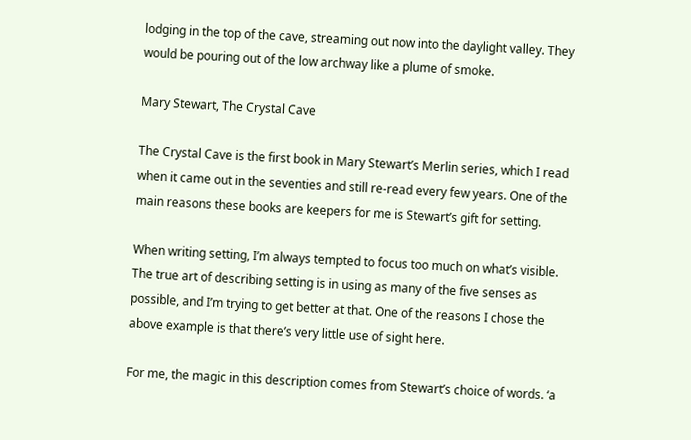lodging in the top of the cave, streaming out now into the daylight valley. They would be pouring out of the low archway like a plume of smoke.

Mary Stewart, The Crystal Cave

The Crystal Cave is the first book in Mary Stewart’s Merlin series, which I read when it came out in the seventies and still re-read every few years. One of the main reasons these books are keepers for me is Stewart’s gift for setting.

When writing setting, I’m always tempted to focus too much on what’s visible. The true art of describing setting is in using as many of the five senses as possible, and I’m trying to get better at that. One of the reasons I chose the above example is that there’s very little use of sight here.

For me, the magic in this description comes from Stewart’s choice of words. ‘a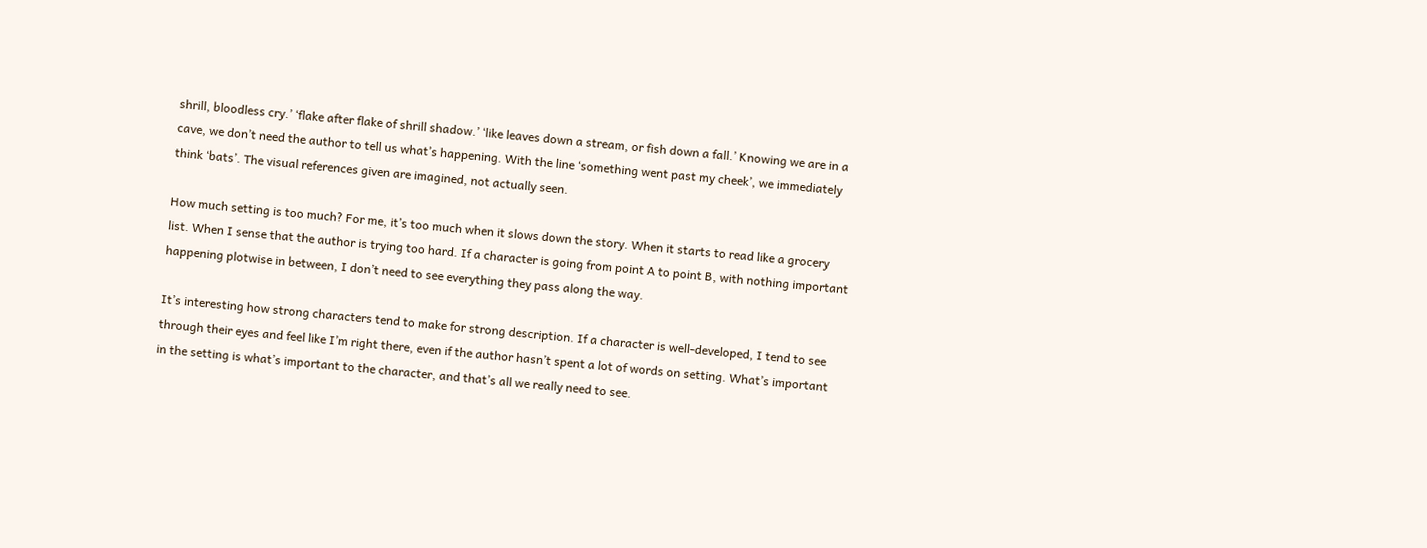shrill, bloodless cry.’ ‘flake after flake of shrill shadow.’ ‘like leaves down a stream, or fish down a fall.’ Knowing we are in a cave, we don’t need the author to tell us what’s happening. With the line ‘something went past my cheek’, we immediately think ‘bats’. The visual references given are imagined, not actually seen.

How much setting is too much? For me, it’s too much when it slows down the story. When it starts to read like a grocery list. When I sense that the author is trying too hard. If a character is going from point A to point B, with nothing important happening plotwise in between, I don’t need to see everything they pass along the way.

It’s interesting how strong characters tend to make for strong description. If a character is well-developed, I tend to see through their eyes and feel like I’m right there, even if the author hasn’t spent a lot of words on setting. What’s important in the setting is what’s important to the character, and that’s all we really need to see.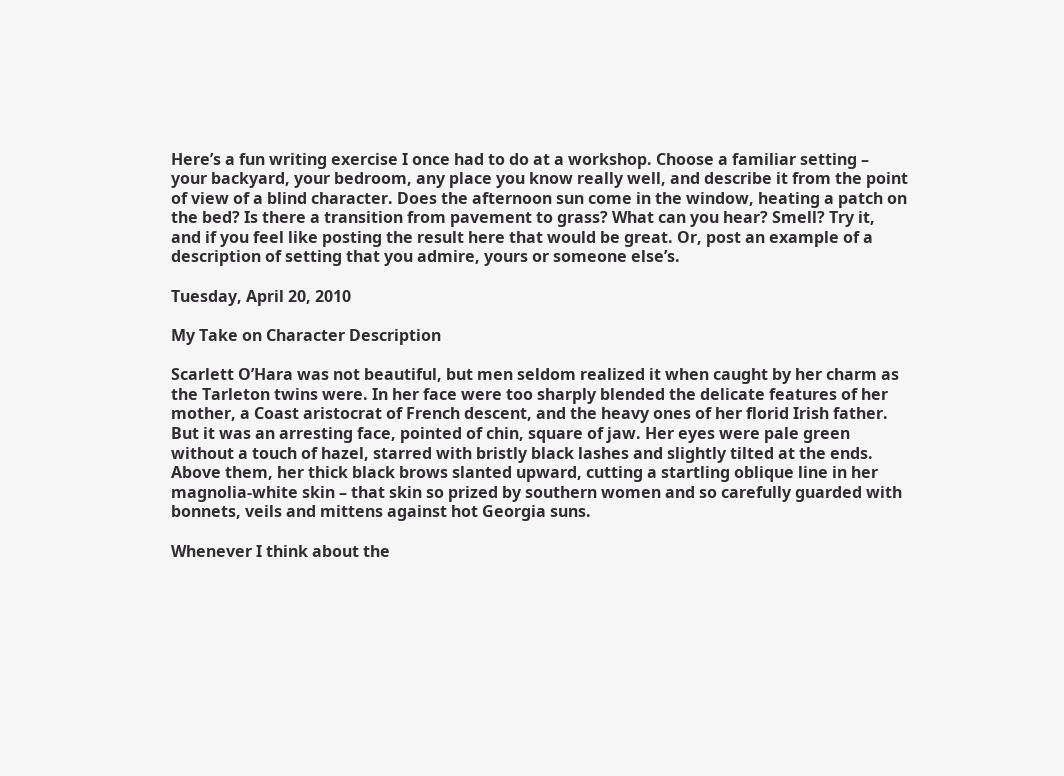Here’s a fun writing exercise I once had to do at a workshop. Choose a familiar setting – your backyard, your bedroom, any place you know really well, and describe it from the point of view of a blind character. Does the afternoon sun come in the window, heating a patch on the bed? Is there a transition from pavement to grass? What can you hear? Smell? Try it, and if you feel like posting the result here that would be great. Or, post an example of a description of setting that you admire, yours or someone else’s.

Tuesday, April 20, 2010

My Take on Character Description

Scarlett O’Hara was not beautiful, but men seldom realized it when caught by her charm as the Tarleton twins were. In her face were too sharply blended the delicate features of her mother, a Coast aristocrat of French descent, and the heavy ones of her florid Irish father. But it was an arresting face, pointed of chin, square of jaw. Her eyes were pale green without a touch of hazel, starred with bristly black lashes and slightly tilted at the ends. Above them, her thick black brows slanted upward, cutting a startling oblique line in her magnolia-white skin – that skin so prized by southern women and so carefully guarded with bonnets, veils and mittens against hot Georgia suns.

Whenever I think about the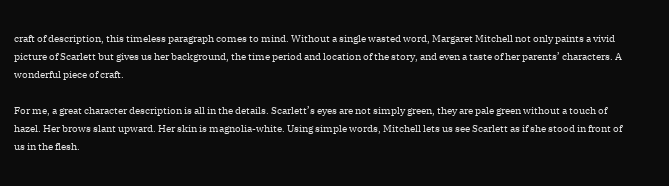craft of description, this timeless paragraph comes to mind. Without a single wasted word, Margaret Mitchell not only paints a vivid picture of Scarlett but gives us her background, the time period and location of the story, and even a taste of her parents’ characters. A wonderful piece of craft.

For me, a great character description is all in the details. Scarlett’s eyes are not simply green, they are pale green without a touch of hazel. Her brows slant upward. Her skin is magnolia-white. Using simple words, Mitchell lets us see Scarlett as if she stood in front of us in the flesh.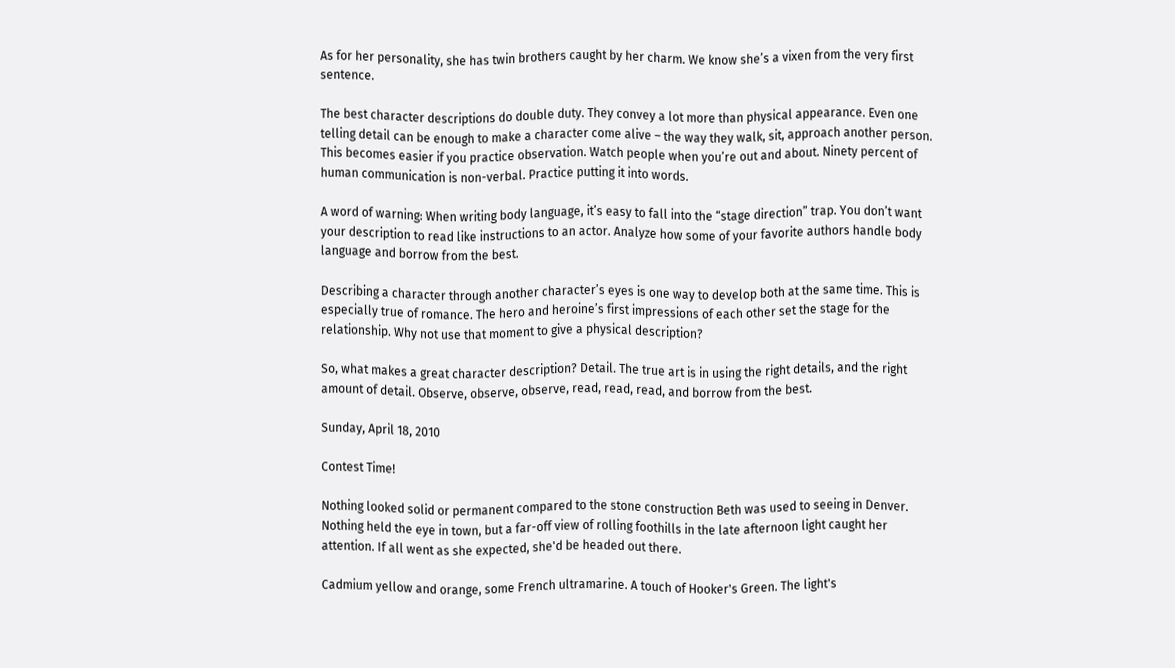As for her personality, she has twin brothers caught by her charm. We know she’s a vixen from the very first sentence.

The best character descriptions do double duty. They convey a lot more than physical appearance. Even one telling detail can be enough to make a character come alive – the way they walk, sit, approach another person. This becomes easier if you practice observation. Watch people when you’re out and about. Ninety percent of human communication is non-verbal. Practice putting it into words.

A word of warning: When writing body language, it’s easy to fall into the “stage direction” trap. You don’t want your description to read like instructions to an actor. Analyze how some of your favorite authors handle body language and borrow from the best.

Describing a character through another character’s eyes is one way to develop both at the same time. This is especially true of romance. The hero and heroine’s first impressions of each other set the stage for the relationship. Why not use that moment to give a physical description?

So, what makes a great character description? Detail. The true art is in using the right details, and the right amount of detail. Observe, observe, observe, read, read, read, and borrow from the best.

Sunday, April 18, 2010

Contest Time!

Nothing looked solid or permanent compared to the stone construction Beth was used to seeing in Denver. Nothing held the eye in town, but a far-off view of rolling foothills in the late afternoon light caught her attention. If all went as she expected, she'd be headed out there.

Cadmium yellow and orange, some French ultramarine. A touch of Hooker's Green. The light's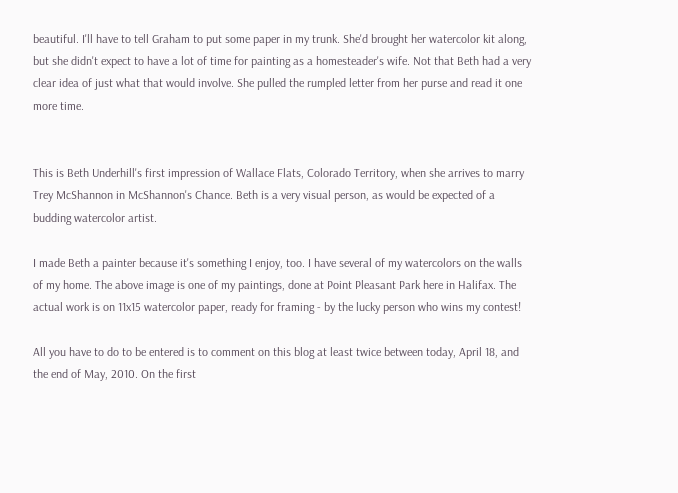beautiful. I'll have to tell Graham to put some paper in my trunk. She'd brought her watercolor kit along, but she didn't expect to have a lot of time for painting as a homesteader's wife. Not that Beth had a very clear idea of just what that would involve. She pulled the rumpled letter from her purse and read it one more time.


This is Beth Underhill's first impression of Wallace Flats, Colorado Territory, when she arrives to marry Trey McShannon in McShannon's Chance. Beth is a very visual person, as would be expected of a budding watercolor artist.

I made Beth a painter because it's something I enjoy, too. I have several of my watercolors on the walls of my home. The above image is one of my paintings, done at Point Pleasant Park here in Halifax. The actual work is on 11x15 watercolor paper, ready for framing - by the lucky person who wins my contest!

All you have to do to be entered is to comment on this blog at least twice between today, April 18, and the end of May, 2010. On the first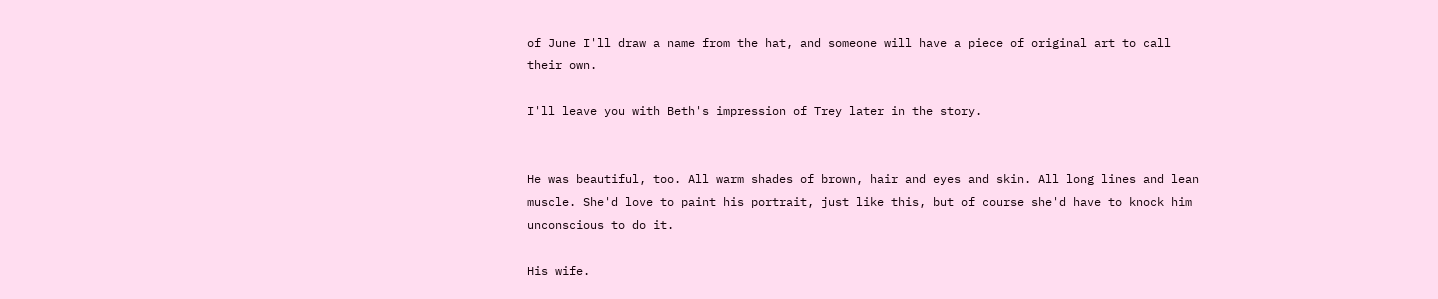of June I'll draw a name from the hat, and someone will have a piece of original art to call their own.

I'll leave you with Beth's impression of Trey later in the story.


He was beautiful, too. All warm shades of brown, hair and eyes and skin. All long lines and lean muscle. She'd love to paint his portrait, just like this, but of course she'd have to knock him unconscious to do it.

His wife.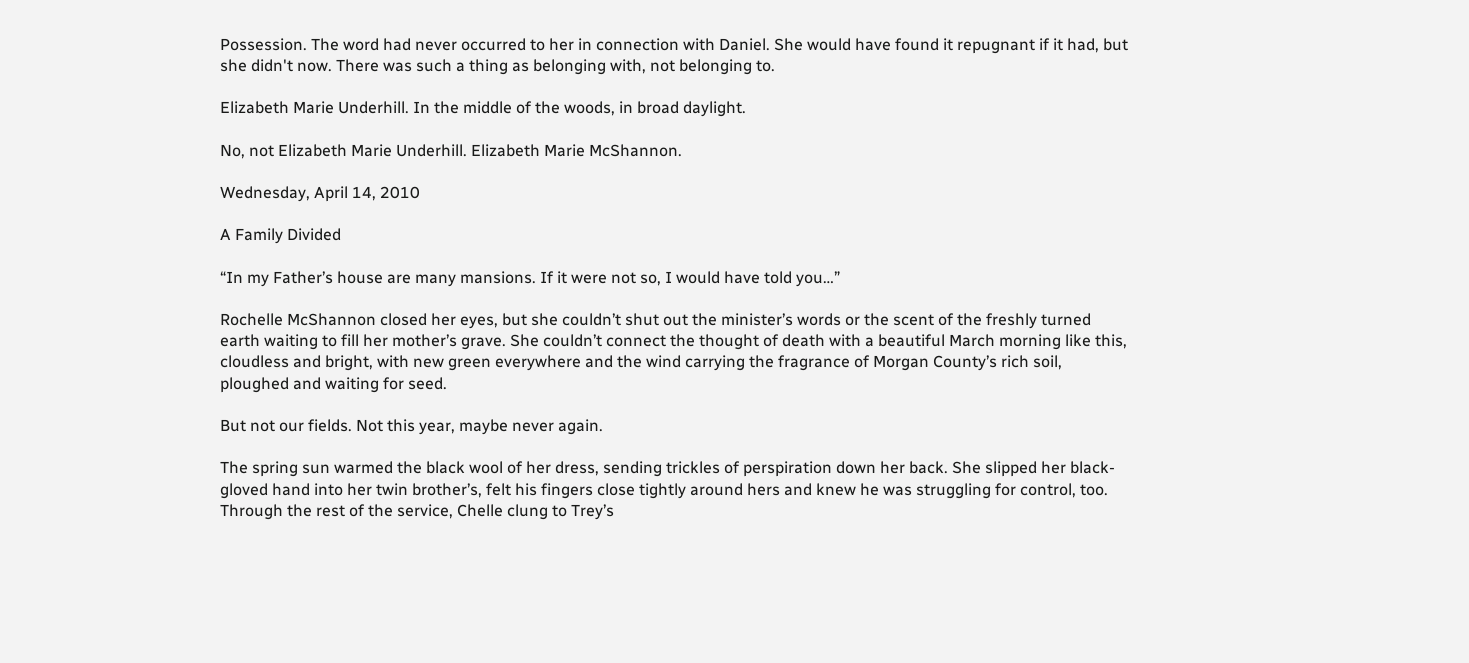Possession. The word had never occurred to her in connection with Daniel. She would have found it repugnant if it had, but she didn't now. There was such a thing as belonging with, not belonging to.

Elizabeth Marie Underhill. In the middle of the woods, in broad daylight.

No, not Elizabeth Marie Underhill. Elizabeth Marie McShannon.

Wednesday, April 14, 2010

A Family Divided

“In my Father’s house are many mansions. If it were not so, I would have told you…”

Rochelle McShannon closed her eyes, but she couldn’t shut out the minister’s words or the scent of the freshly turned earth waiting to fill her mother’s grave. She couldn’t connect the thought of death with a beautiful March morning like this, cloudless and bright, with new green everywhere and the wind carrying the fragrance of Morgan County’s rich soil, ploughed and waiting for seed.

But not our fields. Not this year, maybe never again.

The spring sun warmed the black wool of her dress, sending trickles of perspiration down her back. She slipped her black-gloved hand into her twin brother’s, felt his fingers close tightly around hers and knew he was struggling for control, too. Through the rest of the service, Chelle clung to Trey’s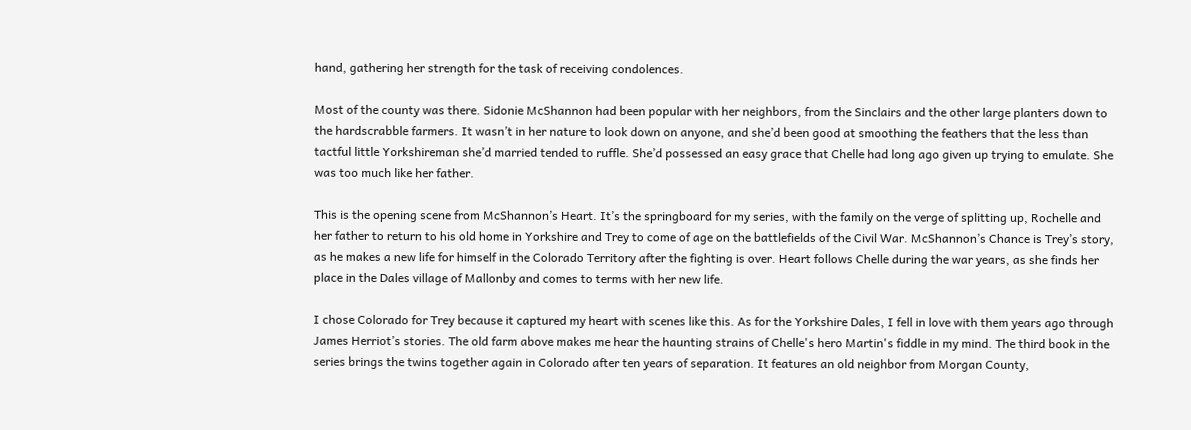hand, gathering her strength for the task of receiving condolences.

Most of the county was there. Sidonie McShannon had been popular with her neighbors, from the Sinclairs and the other large planters down to the hardscrabble farmers. It wasn’t in her nature to look down on anyone, and she’d been good at smoothing the feathers that the less than tactful little Yorkshireman she’d married tended to ruffle. She’d possessed an easy grace that Chelle had long ago given up trying to emulate. She was too much like her father.

This is the opening scene from McShannon’s Heart. It’s the springboard for my series, with the family on the verge of splitting up, Rochelle and her father to return to his old home in Yorkshire and Trey to come of age on the battlefields of the Civil War. McShannon’s Chance is Trey’s story, as he makes a new life for himself in the Colorado Territory after the fighting is over. Heart follows Chelle during the war years, as she finds her place in the Dales village of Mallonby and comes to terms with her new life.

I chose Colorado for Trey because it captured my heart with scenes like this. As for the Yorkshire Dales, I fell in love with them years ago through James Herriot’s stories. The old farm above makes me hear the haunting strains of Chelle's hero Martin's fiddle in my mind. The third book in the series brings the twins together again in Colorado after ten years of separation. It features an old neighbor from Morgan County,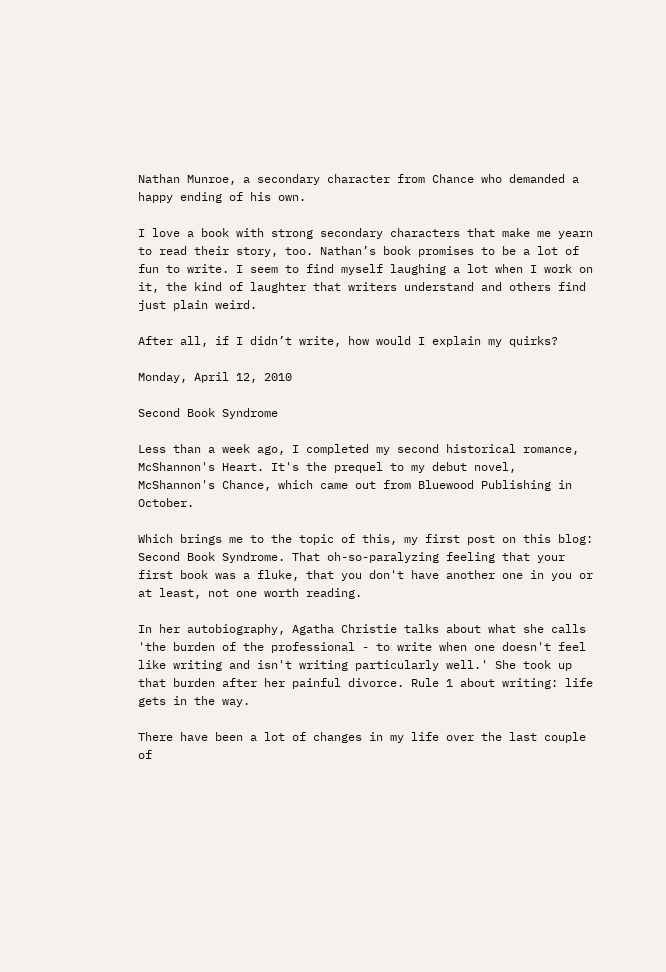Nathan Munroe, a secondary character from Chance who demanded a happy ending of his own.

I love a book with strong secondary characters that make me yearn to read their story, too. Nathan’s book promises to be a lot of fun to write. I seem to find myself laughing a lot when I work on it, the kind of laughter that writers understand and others find just plain weird.

After all, if I didn’t write, how would I explain my quirks?

Monday, April 12, 2010

Second Book Syndrome

Less than a week ago, I completed my second historical romance, McShannon's Heart. It's the prequel to my debut novel, McShannon's Chance, which came out from Bluewood Publishing in October.

Which brings me to the topic of this, my first post on this blog: Second Book Syndrome. That oh-so-paralyzing feeling that your first book was a fluke, that you don't have another one in you or at least, not one worth reading.

In her autobiography, Agatha Christie talks about what she calls 'the burden of the professional - to write when one doesn't feel like writing and isn't writing particularly well.' She took up that burden after her painful divorce. Rule 1 about writing: life gets in the way.

There have been a lot of changes in my life over the last couple of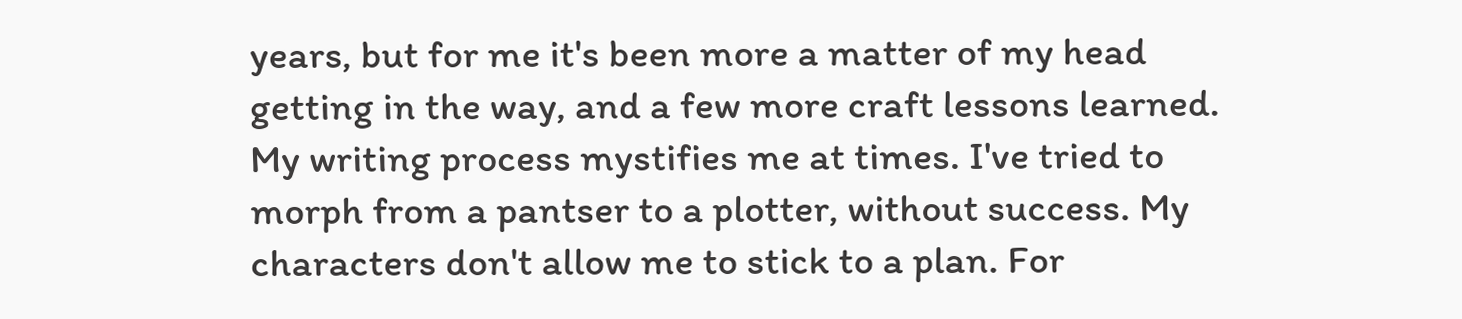years, but for me it's been more a matter of my head getting in the way, and a few more craft lessons learned. My writing process mystifies me at times. I've tried to morph from a pantser to a plotter, without success. My characters don't allow me to stick to a plan. For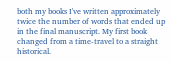both my books I've written approximately twice the number of words that ended up in the final manuscript. My first book changed from a time-travel to a straight historical.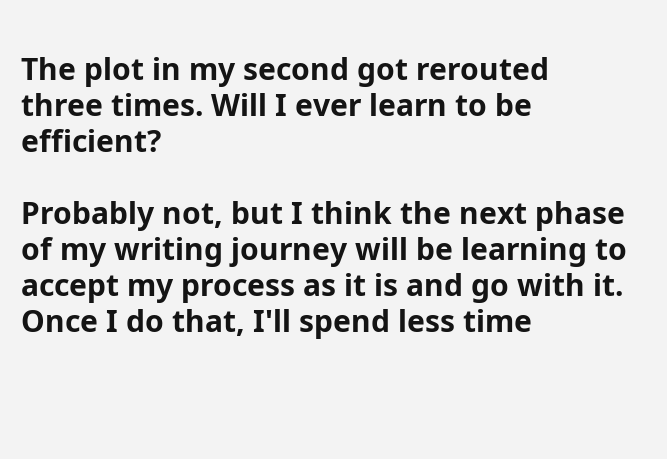The plot in my second got rerouted three times. Will I ever learn to be efficient?

Probably not, but I think the next phase of my writing journey will be learning to accept my process as it is and go with it. Once I do that, I'll spend less time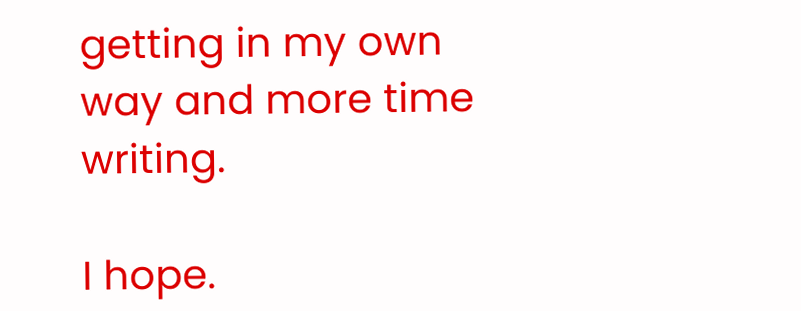getting in my own way and more time writing.

I hope.